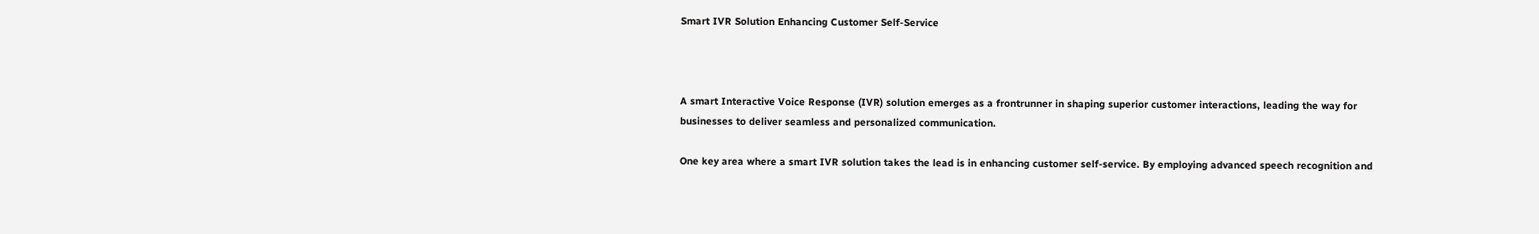Smart IVR Solution Enhancing Customer Self-Service



A smart Interactive Voice Response (IVR) solution emerges as a frontrunner in shaping superior customer interactions, leading the way for businesses to deliver seamless and personalized communication.

One key area where a smart IVR solution takes the lead is in enhancing customer self-service. By employing advanced speech recognition and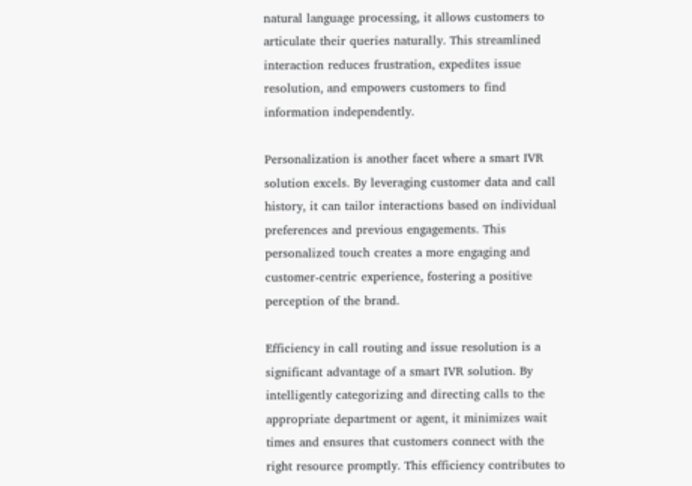natural language processing, it allows customers to articulate their queries naturally. This streamlined interaction reduces frustration, expedites issue resolution, and empowers customers to find information independently.

Personalization is another facet where a smart IVR solution excels. By leveraging customer data and call history, it can tailor interactions based on individual preferences and previous engagements. This personalized touch creates a more engaging and customer-centric experience, fostering a positive perception of the brand.

Efficiency in call routing and issue resolution is a significant advantage of a smart IVR solution. By intelligently categorizing and directing calls to the appropriate department or agent, it minimizes wait times and ensures that customers connect with the right resource promptly. This efficiency contributes to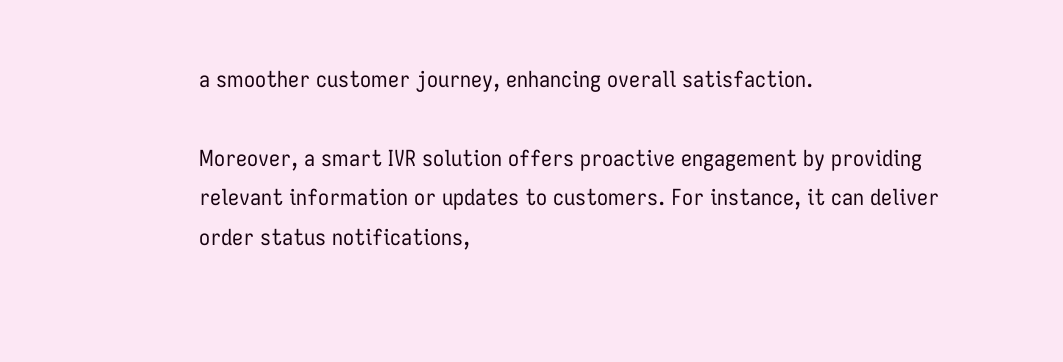a smoother customer journey, enhancing overall satisfaction.

Moreover, a smart IVR solution offers proactive engagement by providing relevant information or updates to customers. For instance, it can deliver order status notifications,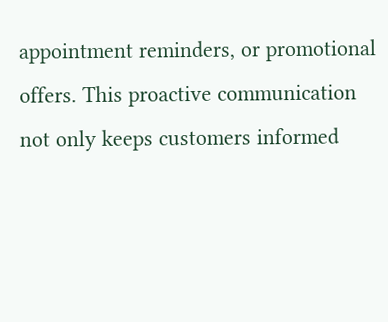appointment reminders, or promotional offers. This proactive communication not only keeps customers informed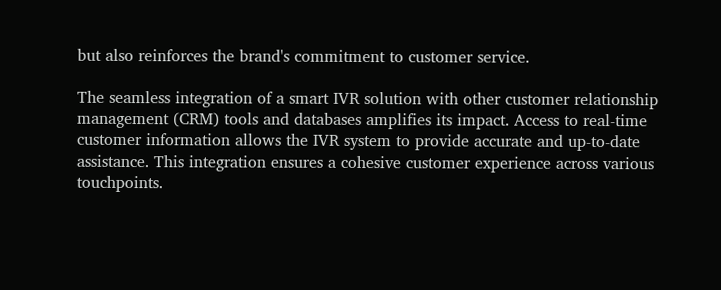but also reinforces the brand's commitment to customer service.

The seamless integration of a smart IVR solution with other customer relationship management (CRM) tools and databases amplifies its impact. Access to real-time customer information allows the IVR system to provide accurate and up-to-date assistance. This integration ensures a cohesive customer experience across various touchpoints.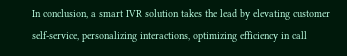In conclusion, a smart IVR solution takes the lead by elevating customer self-service, personalizing interactions, optimizing efficiency in call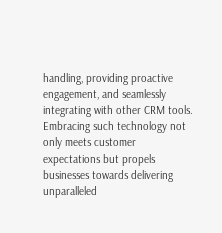handling, providing proactive engagement, and seamlessly integrating with other CRM tools. Embracing such technology not only meets customer expectations but propels businesses towards delivering unparalleled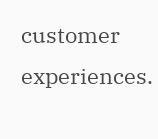customer experiences.